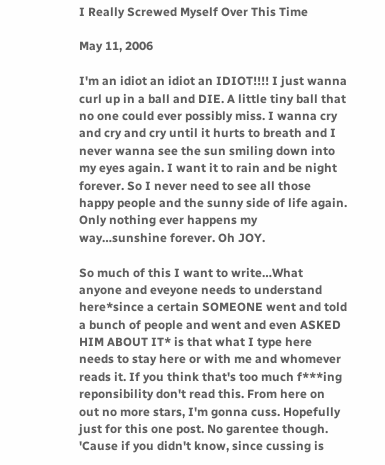I Really Screwed Myself Over This Time

May 11, 2006

I'm an idiot an idiot an IDIOT!!!! I just wanna curl up in a ball and DIE. A little tiny ball that no one could ever possibly miss. I wanna cry and cry and cry until it hurts to breath and I never wanna see the sun smiling down into my eyes again. I want it to rain and be night forever. So I never need to see all those happy people and the sunny side of life again. Only nothing ever happens my way…sunshine forever. Oh JOY.

So much of this I want to write…What anyone and eveyone needs to understand here*since a certain SOMEONE went and told a bunch of people and went and even ASKED HIM ABOUT IT* is that what I type here needs to stay here or with me and whomever reads it. If you think that's too much f***ing reponsibility don't read this. From here on out no more stars, I'm gonna cuss. Hopefully just for this one post. No garentee though. 'Cause if you didn't know, since cussing is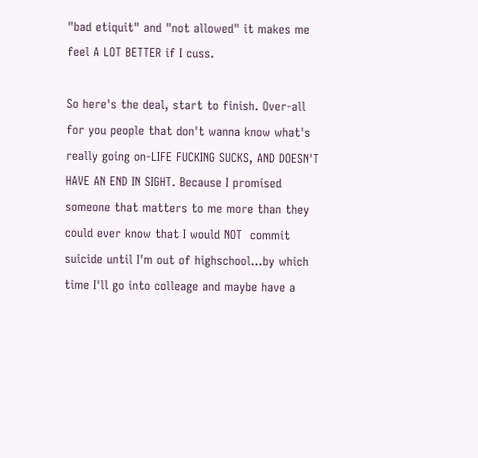"bad etiquit" and "not allowed" it makes me feel A LOT BETTER if I cuss.

So here's the deal, start to finish. Over-all for you people that don't wanna know what's really going on-LIFE FUCKING SUCKS, AND DOESN'T HAVE AN END IN SIGHT. Because I promised someone that matters to me more than they could ever know that I would NOT  commit suicide until I'm out of highschool…by which time I'll go into colleage and maybe have a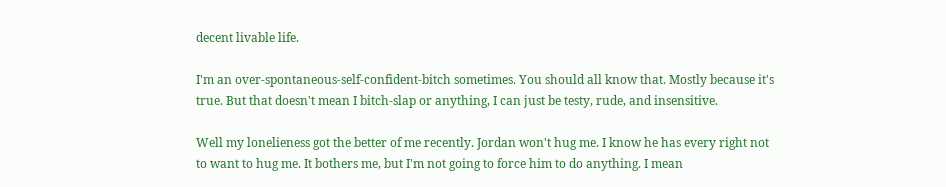decent livable life.

I'm an over-spontaneous-self-confident-bitch sometimes. You should all know that. Mostly because it's true. But that doesn't mean I bitch-slap or anything, I can just be testy, rude, and insensitive.

Well my lonelieness got the better of me recently. Jordan won't hug me. I know he has every right not to want to hug me. It bothers me, but I'm not going to force him to do anything. I mean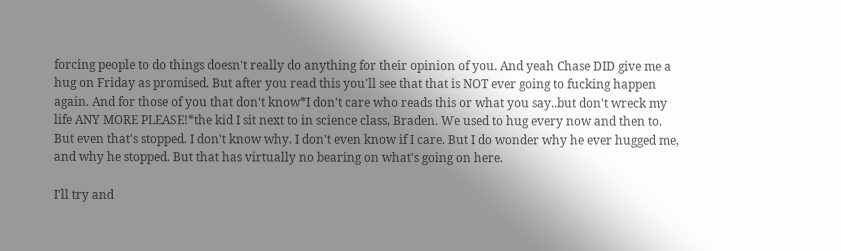forcing people to do things doesn't really do anything for their opinion of you. And yeah Chase DID give me a hug on Friday as promised. But after you read this you'll see that that is NOT ever going to fucking happen again. And for those of you that don't know*I don't care who reads this or what you say..but don't wreck my life ANY MORE PLEASE!*the kid I sit next to in science class, Braden. We used to hug every now and then to. But even that's stopped. I don't know why. I don't even know if I care. But I do wonder why he ever hugged me, and why he stopped. But that has virtually no bearing on what's going on here.

I'll try and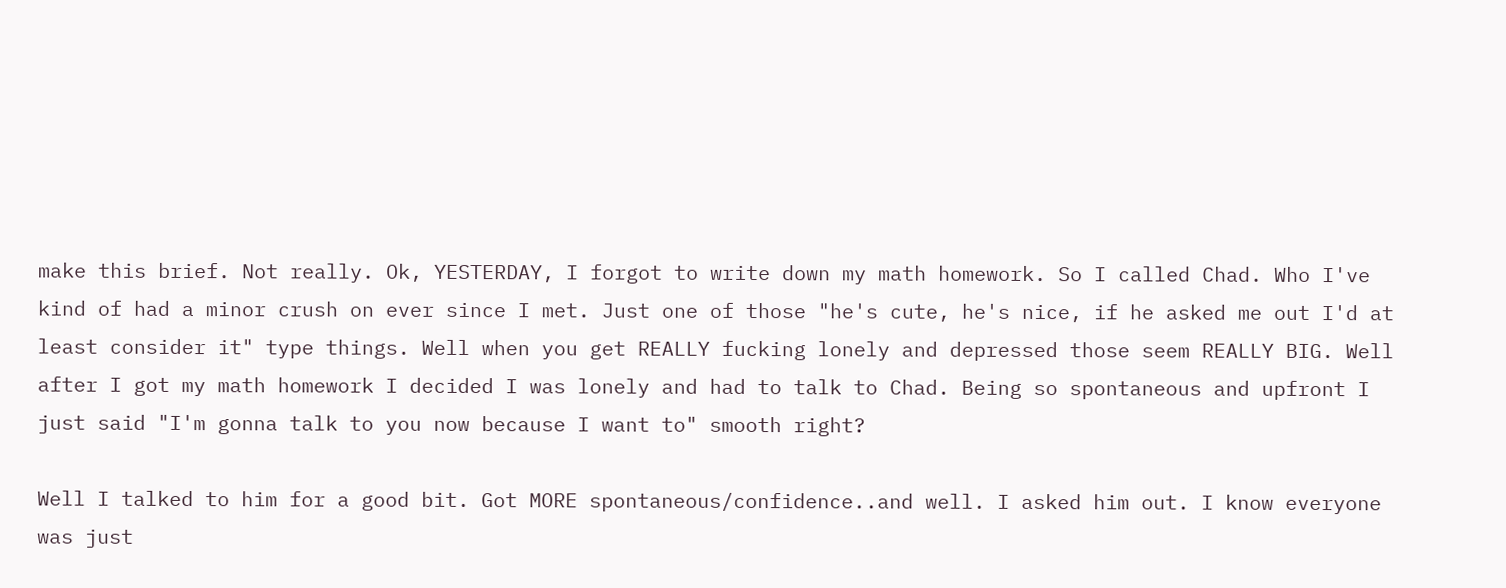make this brief. Not really. Ok, YESTERDAY, I forgot to write down my math homework. So I called Chad. Who I've kind of had a minor crush on ever since I met. Just one of those "he's cute, he's nice, if he asked me out I'd at least consider it" type things. Well when you get REALLY fucking lonely and depressed those seem REALLY BIG. Well after I got my math homework I decided I was lonely and had to talk to Chad. Being so spontaneous and upfront I just said "I'm gonna talk to you now because I want to" smooth right?

Well I talked to him for a good bit. Got MORE spontaneous/confidence..and well. I asked him out. I know everyone was just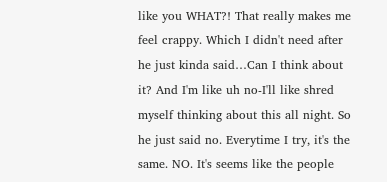like you WHAT?! That really makes me feel crappy. Which I didn't need after he just kinda said…Can I think about it? And I'm like uh no-I'll like shred myself thinking about this all night. So he just said no. Everytime I try, it's the same. NO. It's seems like the people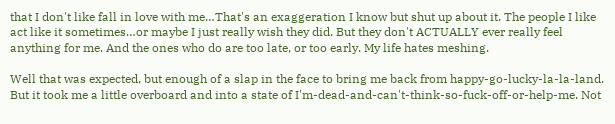that I don't like fall in love with me…That's an exaggeration I know but shut up about it. The people I like act like it sometimes…or maybe I just really wish they did. But they don't ACTUALLY ever really feel anything for me. And the ones who do are too late, or too early. My life hates meshing.

Well that was expected, but enough of a slap in the face to bring me back from happy-go-lucky-la-la-land. But it took me a little overboard and into a state of I'm-dead-and-can't-think-so-fuck-off-or-help-me. Not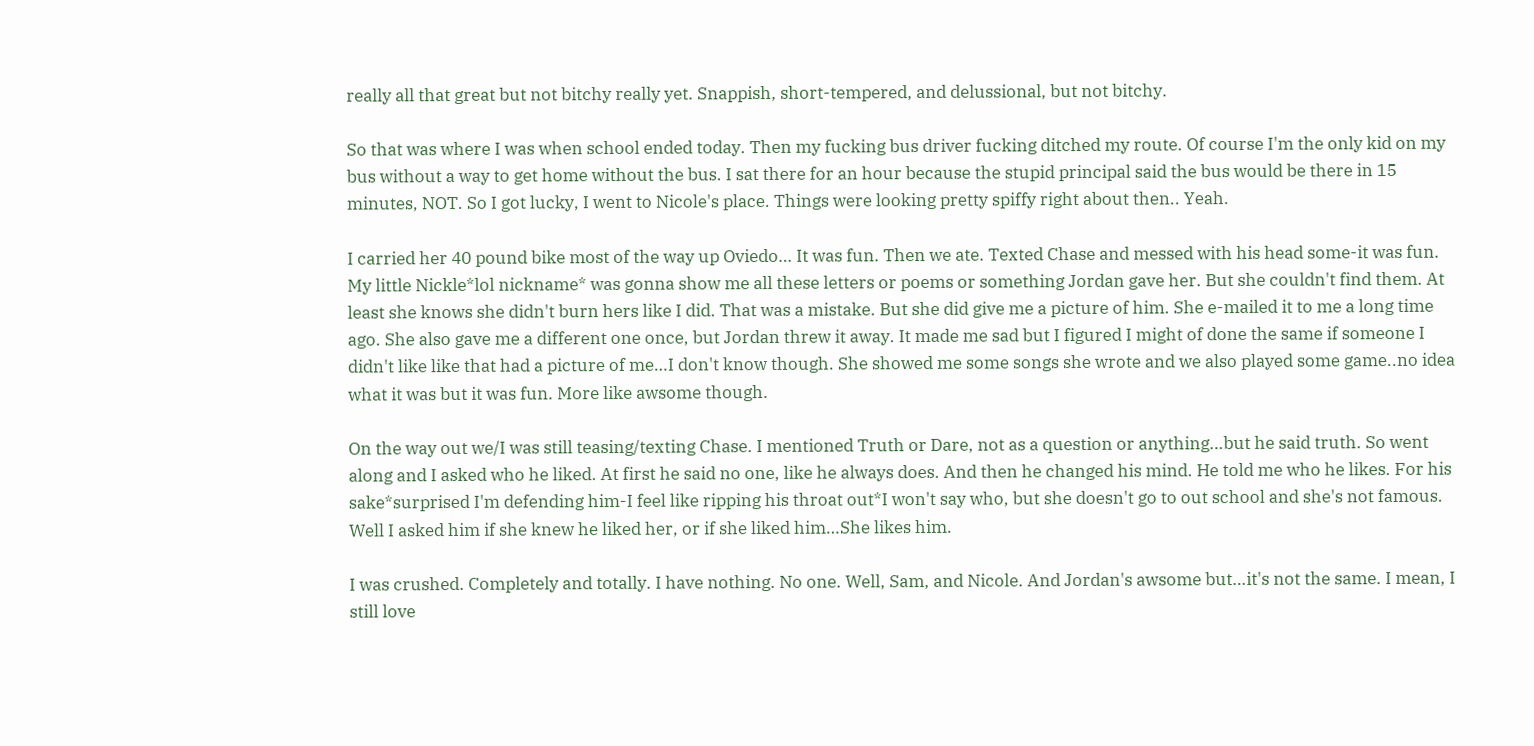really all that great but not bitchy really yet. Snappish, short-tempered, and delussional, but not bitchy.

So that was where I was when school ended today. Then my fucking bus driver fucking ditched my route. Of course I'm the only kid on my bus without a way to get home without the bus. I sat there for an hour because the stupid principal said the bus would be there in 15 minutes, NOT. So I got lucky, I went to Nicole's place. Things were looking pretty spiffy right about then.. Yeah.

I carried her 40 pound bike most of the way up Oviedo… It was fun. Then we ate. Texted Chase and messed with his head some-it was fun. My little Nickle*lol nickname* was gonna show me all these letters or poems or something Jordan gave her. But she couldn't find them. At least she knows she didn't burn hers like I did. That was a mistake. But she did give me a picture of him. She e-mailed it to me a long time ago. She also gave me a different one once, but Jordan threw it away. It made me sad but I figured I might of done the same if someone I didn't like like that had a picture of me…I don't know though. She showed me some songs she wrote and we also played some game..no idea what it was but it was fun. More like awsome though.

On the way out we/I was still teasing/texting Chase. I mentioned Truth or Dare, not as a question or anything…but he said truth. So went along and I asked who he liked. At first he said no one, like he always does. And then he changed his mind. He told me who he likes. For his sake*surprised I'm defending him-I feel like ripping his throat out*I won't say who, but she doesn't go to out school and she's not famous. Well I asked him if she knew he liked her, or if she liked him…She likes him.

I was crushed. Completely and totally. I have nothing. No one. Well, Sam, and Nicole. And Jordan's awsome but…it's not the same. I mean, I still love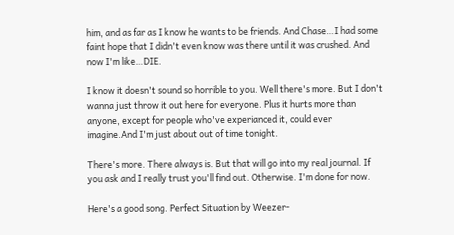him, and as far as I know he wants to be friends. And Chase…I had some faint hope that I didn't even know was there until it was crushed. And now I'm like…DIE.

I know it doesn't sound so horrible to you. Well there's more. But I don't wanna just throw it out here for everyone. Plus it hurts more than anyone, except for people who've experianced it, could ever imagine.And I'm just about out of time tonight.

There's more. There always is. But that will go into my real journal. If you ask and I really trust you'll find out. Otherwise. I'm done for now.

Here's a good song. Perfect Situation by Weezer-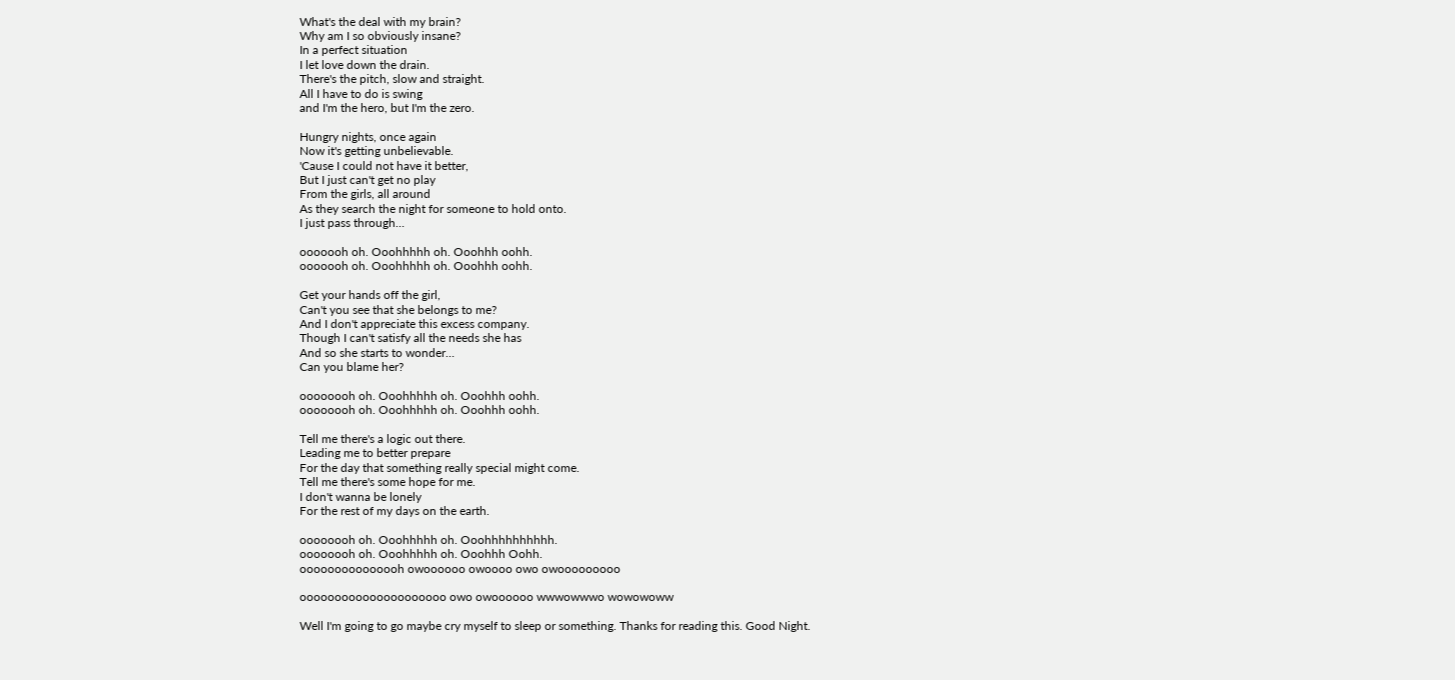What's the deal with my brain?
Why am I so obviously insane?
In a perfect situation
I let love down the drain.
There's the pitch, slow and straight.
All I have to do is swing
and I'm the hero, but I'm the zero.

Hungry nights, once again
Now it's getting unbelievable.
'Cause I could not have it better,
But I just can't get no play
From the girls, all around
As they search the night for someone to hold onto.
I just pass through…

ooooooh oh. Ooohhhhh oh. Ooohhh oohh.
ooooooh oh. Ooohhhhh oh. Ooohhh oohh.

Get your hands off the girl,
Can't you see that she belongs to me?
And I don't appreciate this excess company.
Though I can't satisfy all the needs she has
And so she starts to wonder…
Can you blame her?

oooooooh oh. Ooohhhhh oh. Ooohhh oohh.
oooooooh oh. Ooohhhhh oh. Ooohhh oohh.

Tell me there's a logic out there.
Leading me to better prepare
For the day that something really special might come.
Tell me there's some hope for me.
I don't wanna be lonely
For the rest of my days on the earth.

oooooooh oh. Ooohhhhh oh. Ooohhhhhhhhhh.
oooooooh oh. Ooohhhhh oh. Ooohhh Oohh.
ooooooooooooooh owoooooo owoooo owo owooooooooo

ooooooooooooooooooooo owo owoooooo wwwowwwo wowowoww

Well I'm going to go maybe cry myself to sleep or something. Thanks for reading this. Good Night.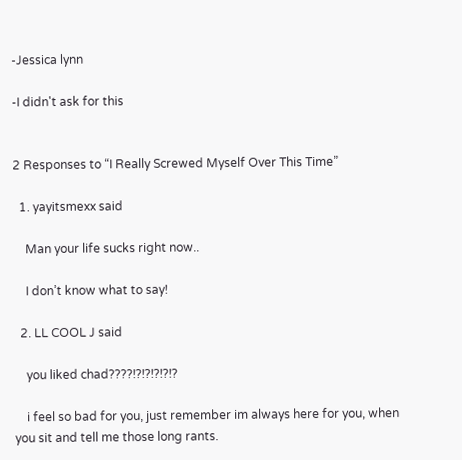-Jessica lynn

-I didn't ask for this


2 Responses to “I Really Screwed Myself Over This Time”

  1. yayitsmexx said

    Man your life sucks right now..

    I don’t know what to say!

  2. LL COOL J said

    you liked chad????!?!?!?!?!?

    i feel so bad for you, just remember im always here for you, when you sit and tell me those long rants.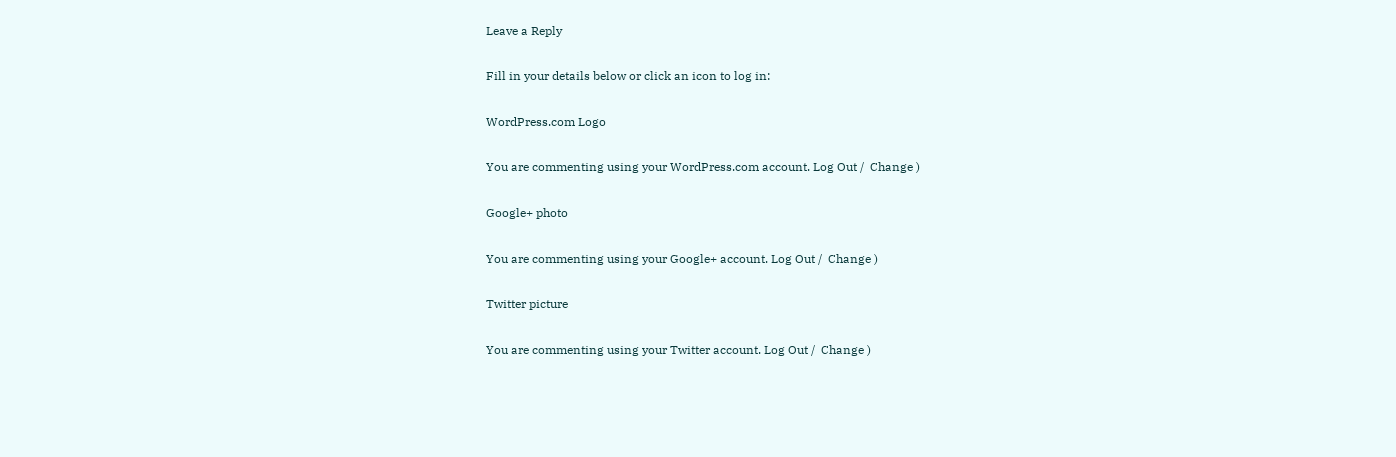Leave a Reply

Fill in your details below or click an icon to log in:

WordPress.com Logo

You are commenting using your WordPress.com account. Log Out /  Change )

Google+ photo

You are commenting using your Google+ account. Log Out /  Change )

Twitter picture

You are commenting using your Twitter account. Log Out /  Change )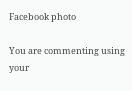Facebook photo

You are commenting using your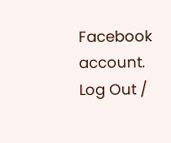Facebook account. Log Out /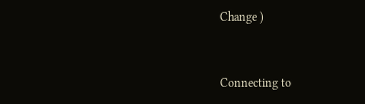Change )


Connecting to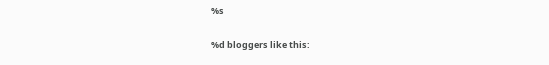%s

%d bloggers like this: